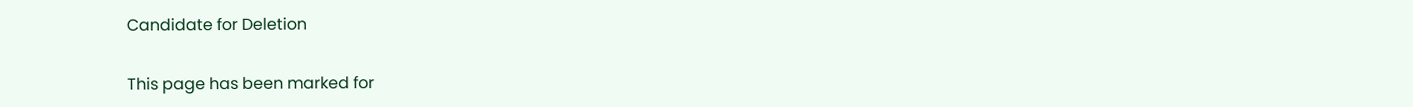Candidate for Deletion

This page has been marked for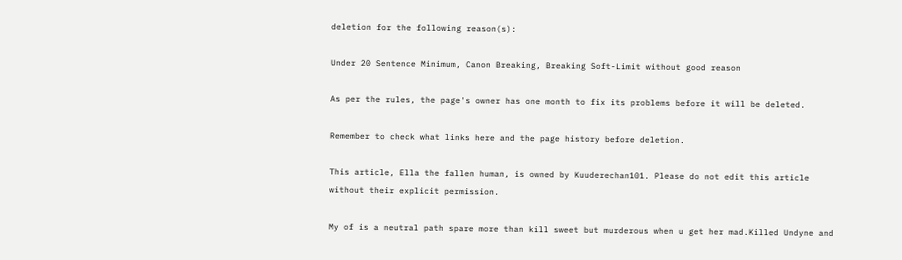deletion for the following reason(s):

Under 20 Sentence Minimum, Canon Breaking, Breaking Soft-Limit without good reason

As per the rules, the page's owner has one month to fix its problems before it will be deleted.

Remember to check what links here and the page history before deletion.

This article, Ella the fallen human, is owned by Kuuderechan101. Please do not edit this article without their explicit permission.

My of is a neutral path spare more than kill sweet but murderous when u get her mad.Killed Undyne and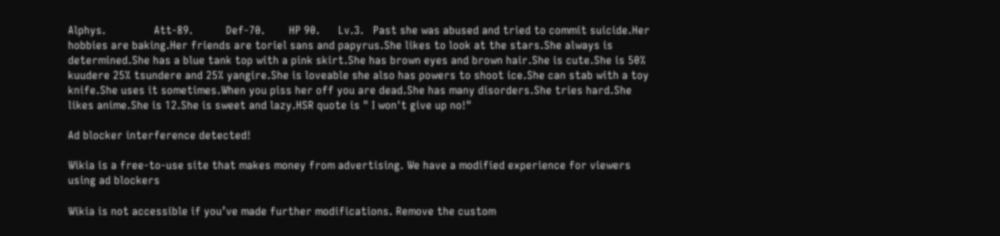Alphys.                Att-89.           Def-70.        HP 90.      Lv.3.   Past she was abused and tried to commit suicide.Her hobbies are baking.Her friends are toriel sans and papyrus.She likes to look at the stars.She always is determined.She has a blue tank top with a pink skirt.She has brown eyes and brown hair.She is cute.She is 50% kuudere 25% tsundere and 25% yangire.She is loveable she also has powers to shoot ice.She can stab with a toy knife.She uses it sometimes.When you piss her off you are dead.She has many disorders.She tries hard.She likes anime.She is 12.She is sweet and lazy.HSR quote is " I won't give up no!"

Ad blocker interference detected!

Wikia is a free-to-use site that makes money from advertising. We have a modified experience for viewers using ad blockers

Wikia is not accessible if you’ve made further modifications. Remove the custom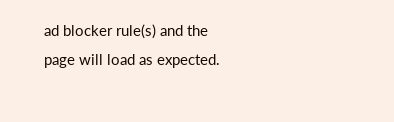ad blocker rule(s) and the page will load as expected.